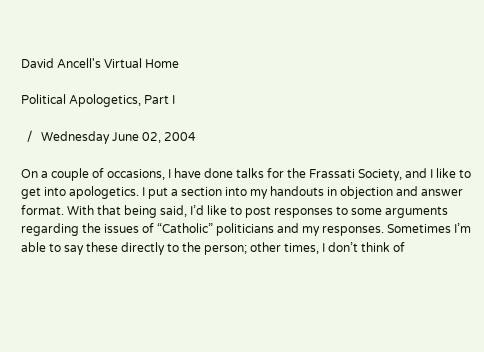David Ancell's Virtual Home

Political Apologetics, Part I

  /   Wednesday June 02, 2004

On a couple of occasions, I have done talks for the Frassati Society, and I like to get into apologetics. I put a section into my handouts in objection and answer format. With that being said, I’d like to post responses to some arguments regarding the issues of “Catholic” politicians and my responses. Sometimes I’m able to say these directly to the person; other times, I don’t think of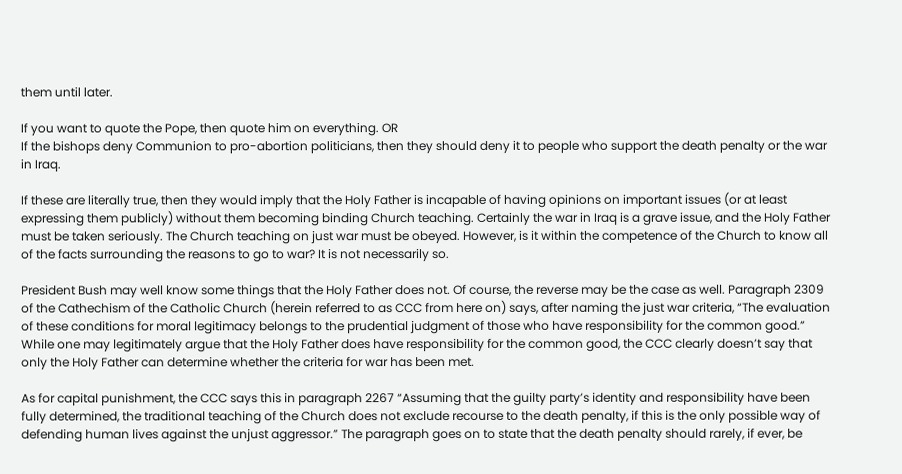them until later.

If you want to quote the Pope, then quote him on everything. OR
If the bishops deny Communion to pro-abortion politicians, then they should deny it to people who support the death penalty or the war in Iraq.

If these are literally true, then they would imply that the Holy Father is incapable of having opinions on important issues (or at least expressing them publicly) without them becoming binding Church teaching. Certainly the war in Iraq is a grave issue, and the Holy Father must be taken seriously. The Church teaching on just war must be obeyed. However, is it within the competence of the Church to know all of the facts surrounding the reasons to go to war? It is not necessarily so.

President Bush may well know some things that the Holy Father does not. Of course, the reverse may be the case as well. Paragraph 2309 of the Cathechism of the Catholic Church (herein referred to as CCC from here on) says, after naming the just war criteria, “The evaluation of these conditions for moral legitimacy belongs to the prudential judgment of those who have responsibility for the common good.” While one may legitimately argue that the Holy Father does have responsibility for the common good, the CCC clearly doesn’t say that only the Holy Father can determine whether the criteria for war has been met.

As for capital punishment, the CCC says this in paragraph 2267 “Assuming that the guilty party’s identity and responsibility have been fully determined, the traditional teaching of the Church does not exclude recourse to the death penalty, if this is the only possible way of defending human lives against the unjust aggressor.” The paragraph goes on to state that the death penalty should rarely, if ever, be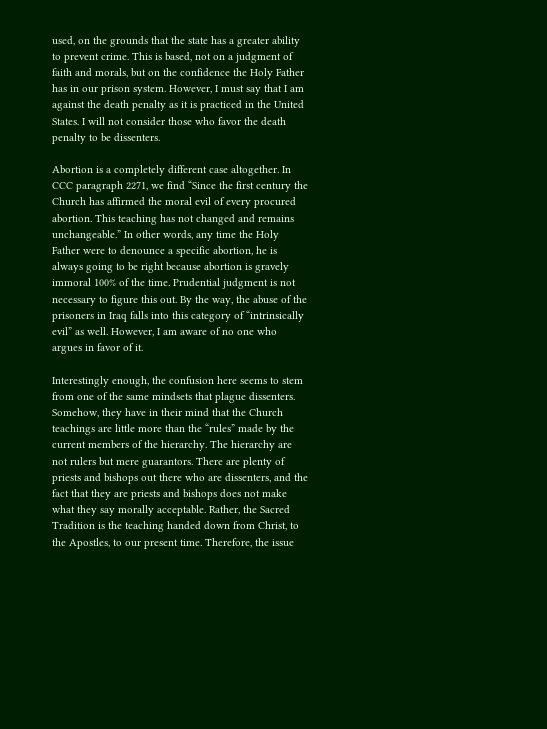used, on the grounds that the state has a greater ability to prevent crime. This is based, not on a judgment of faith and morals, but on the confidence the Holy Father has in our prison system. However, I must say that I am against the death penalty as it is practiced in the United States. I will not consider those who favor the death penalty to be dissenters.

Abortion is a completely different case altogether. In CCC paragraph 2271, we find “Since the first century the Church has affirmed the moral evil of every procured abortion. This teaching has not changed and remains unchangeable.” In other words, any time the Holy Father were to denounce a specific abortion, he is always going to be right because abortion is gravely immoral 100% of the time. Prudential judgment is not necessary to figure this out. By the way, the abuse of the prisoners in Iraq falls into this category of “intrinsically evil” as well. However, I am aware of no one who argues in favor of it.

Interestingly enough, the confusion here seems to stem from one of the same mindsets that plague dissenters. Somehow, they have in their mind that the Church teachings are little more than the “rules” made by the current members of the hierarchy. The hierarchy are not rulers but mere guarantors. There are plenty of priests and bishops out there who are dissenters, and the fact that they are priests and bishops does not make what they say morally acceptable. Rather, the Sacred Tradition is the teaching handed down from Christ, to the Apostles, to our present time. Therefore, the issue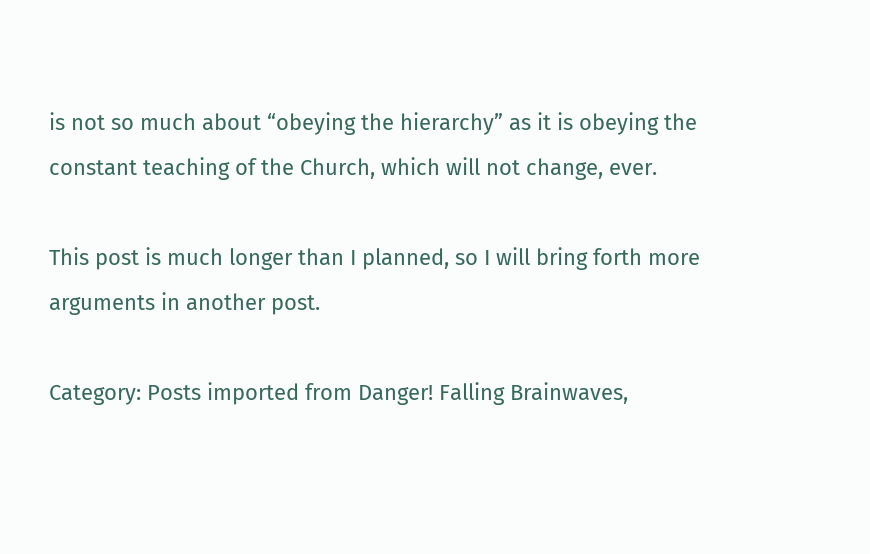is not so much about “obeying the hierarchy” as it is obeying the constant teaching of the Church, which will not change, ever.

This post is much longer than I planned, so I will bring forth more arguments in another post.

Category: Posts imported from Danger! Falling Brainwaves,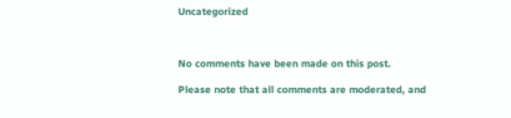Uncategorized



No comments have been made on this post.

Please note that all comments are moderated, and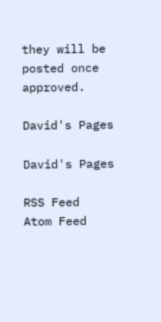they will be posted once approved.

David's Pages

David's Pages

RSS Feed
Atom Feed